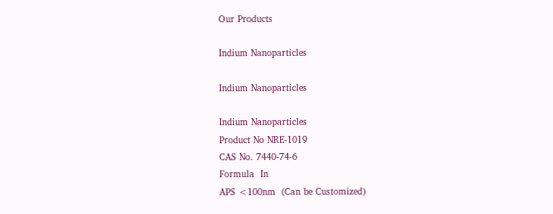Our Products

Indium Nanoparticles

Indium Nanoparticles

Indium Nanoparticles
Product No NRE-1019
CAS No. 7440-74-6
Formula  In
APS <100nm  (Can be Customized)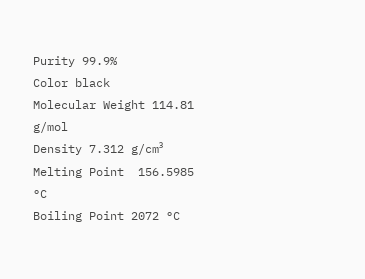Purity 99.9%
Color black
Molecular Weight 114.81 g/mol
Density 7.312 g/cm³
Melting Point  156.5985 °C
Boiling Point 2072 °C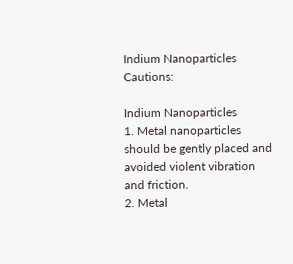Indium Nanoparticles Cautions:

Indium Nanoparticles
1. Metal nanoparticles should be gently placed and avoided violent vibration and friction.
2. Metal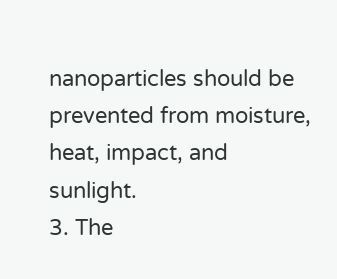nanoparticles should be prevented from moisture, heat, impact, and sunlight.
3. The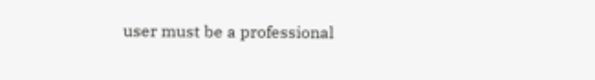user must be a professional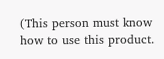(This person must know how to use this product.